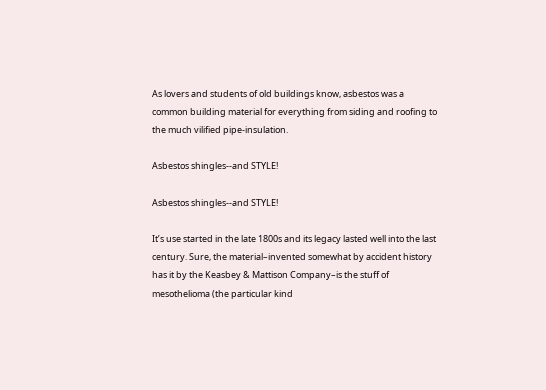As lovers and students of old buildings know, asbestos was a common building material for everything from siding and roofing to the much vilified pipe-insulation.

Asbestos shingles--and STYLE!

Asbestos shingles--and STYLE!

It’s use started in the late 1800s and its legacy lasted well into the last century. Sure, the material–invented somewhat by accident history has it by the Keasbey & Mattison Company–is the stuff of mesothelioma (the particular kind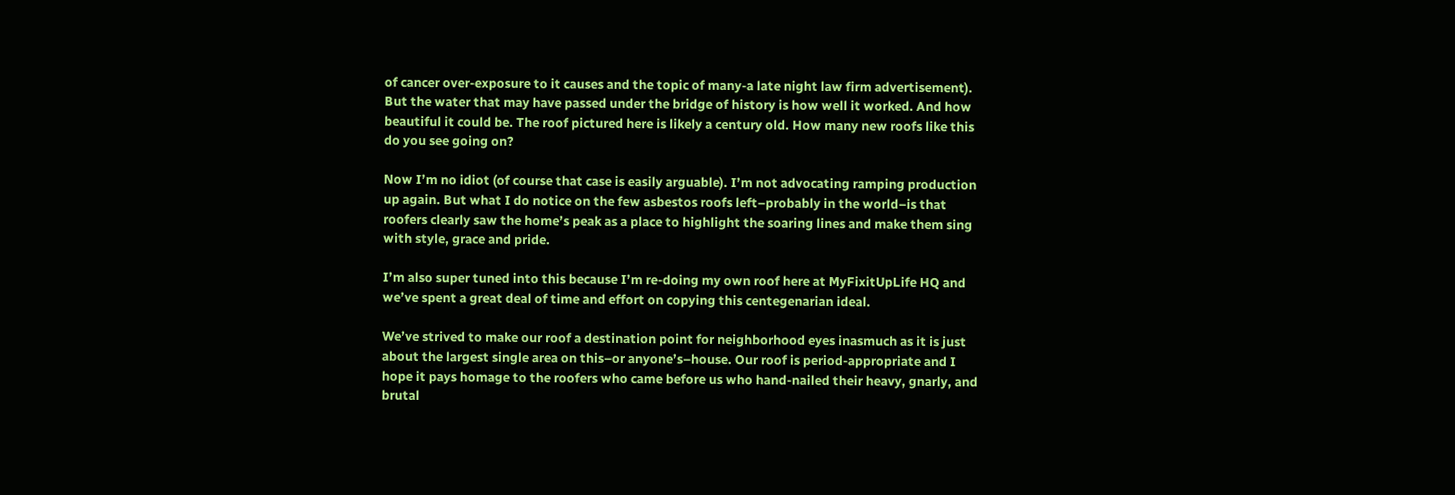of cancer over-exposure to it causes and the topic of many-a late night law firm advertisement). But the water that may have passed under the bridge of history is how well it worked. And how beautiful it could be. The roof pictured here is likely a century old. How many new roofs like this do you see going on?

Now I’m no idiot (of course that case is easily arguable). I’m not advocating ramping production up again. But what I do notice on the few asbestos roofs left–probably in the world–is that roofers clearly saw the home’s peak as a place to highlight the soaring lines and make them sing with style, grace and pride.

I’m also super tuned into this because I’m re-doing my own roof here at MyFixitUpLife HQ and we’ve spent a great deal of time and effort on copying this centegenarian ideal.

We’ve strived to make our roof a destination point for neighborhood eyes inasmuch as it is just about the largest single area on this–or anyone’s–house. Our roof is period-appropriate and I hope it pays homage to the roofers who came before us who hand-nailed their heavy, gnarly, and brutal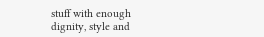stuff with enough dignity, style and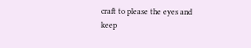craft to please the eyes and keep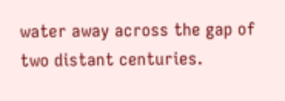water away across the gap of  two distant centuries.